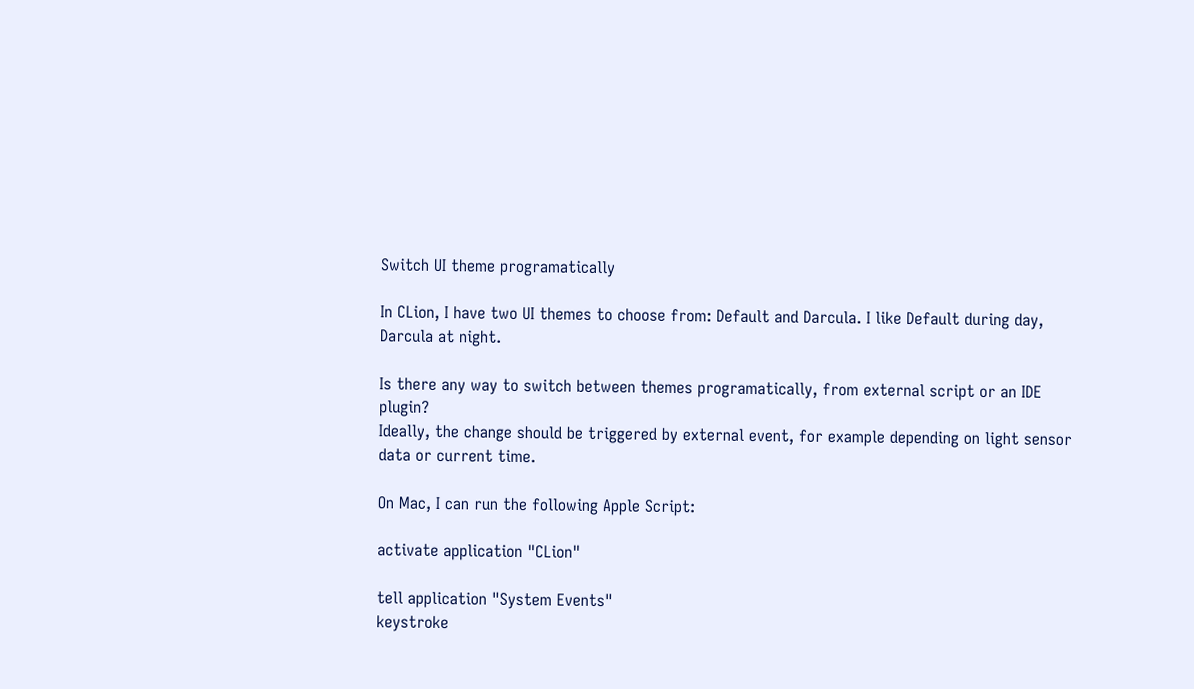Switch UI theme programatically

In CLion, I have two UI themes to choose from: Default and Darcula. I like Default during day, Darcula at night.

Is there any way to switch between themes programatically, from external script or an IDE plugin?
Ideally, the change should be triggered by external event, for example depending on light sensor data or current time.

On Mac, I can run the following Apple Script:

activate application "CLion"

tell application "System Events"
keystroke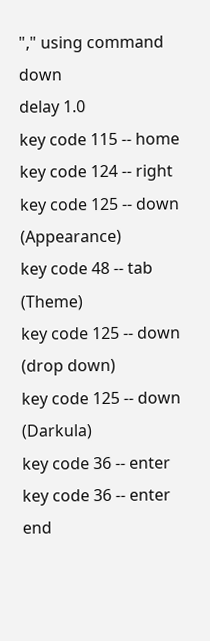"," using command down
delay 1.0
key code 115 -- home
key code 124 -- right
key code 125 -- down (Appearance)
key code 48 -- tab (Theme)
key code 125 -- down (drop down)
key code 125 -- down (Darkula)
key code 36 -- enter
key code 36 -- enter
end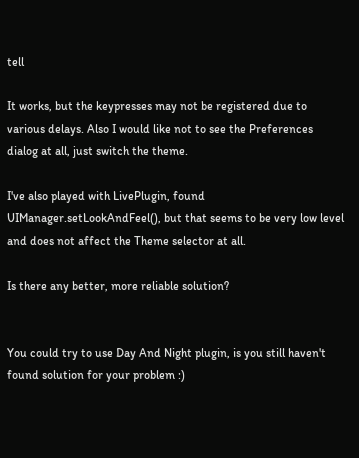tell

It works, but the keypresses may not be registered due to various delays. Also I would like not to see the Preferences dialog at all, just switch the theme.

I've also played with LivePlugin, found UIManager.setLookAndFeel(), but that seems to be very low level and does not affect the Theme selector at all.

Is there any better, more reliable solution?


You could try to use Day And Night plugin, is you still haven't found solution for your problem :)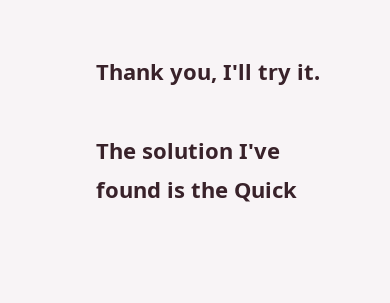Thank you, I'll try it.

The solution I've found is the Quick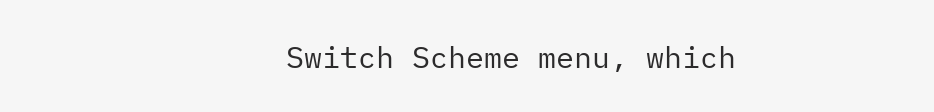Switch Scheme menu, which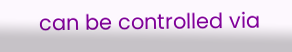can be controlled via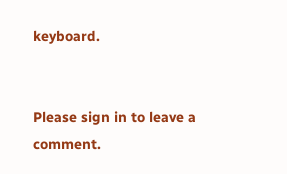keyboard.


Please sign in to leave a comment.